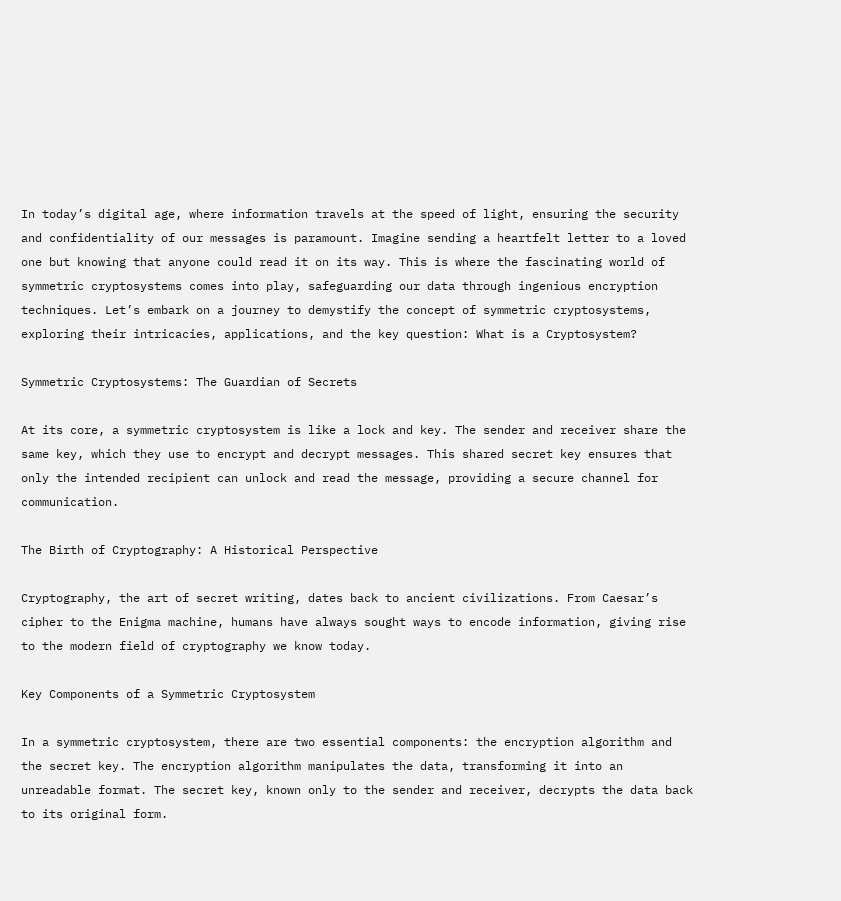In today’s digital age, where information travels at the speed of light, ensuring the security and confidentiality of our messages is paramount. Imagine sending a heartfelt letter to a loved one but knowing that anyone could read it on its way. This is where the fascinating world of symmetric cryptosystems comes into play, safeguarding our data through ingenious encryption techniques. Let’s embark on a journey to demystify the concept of symmetric cryptosystems, exploring their intricacies, applications, and the key question: What is a Cryptosystem?

Symmetric Cryptosystems: The Guardian of Secrets

At its core, a symmetric cryptosystem is like a lock and key. The sender and receiver share the same key, which they use to encrypt and decrypt messages. This shared secret key ensures that only the intended recipient can unlock and read the message, providing a secure channel for communication.

The Birth of Cryptography: A Historical Perspective

Cryptography, the art of secret writing, dates back to ancient civilizations. From Caesar’s cipher to the Enigma machine, humans have always sought ways to encode information, giving rise to the modern field of cryptography we know today.

Key Components of a Symmetric Cryptosystem

In a symmetric cryptosystem, there are two essential components: the encryption algorithm and the secret key. The encryption algorithm manipulates the data, transforming it into an unreadable format. The secret key, known only to the sender and receiver, decrypts the data back to its original form.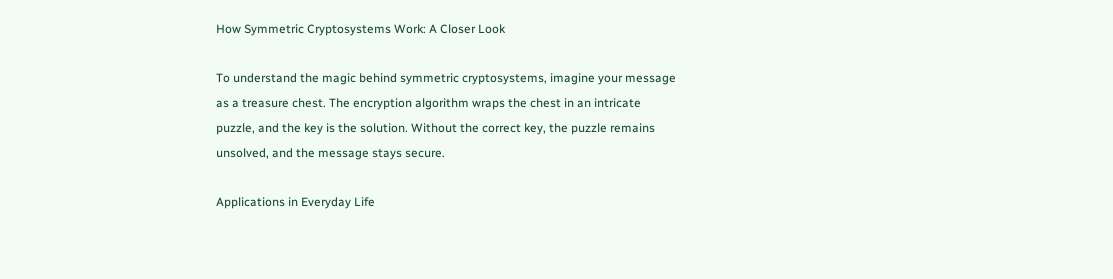How Symmetric Cryptosystems Work: A Closer Look

To understand the magic behind symmetric cryptosystems, imagine your message as a treasure chest. The encryption algorithm wraps the chest in an intricate puzzle, and the key is the solution. Without the correct key, the puzzle remains unsolved, and the message stays secure.

Applications in Everyday Life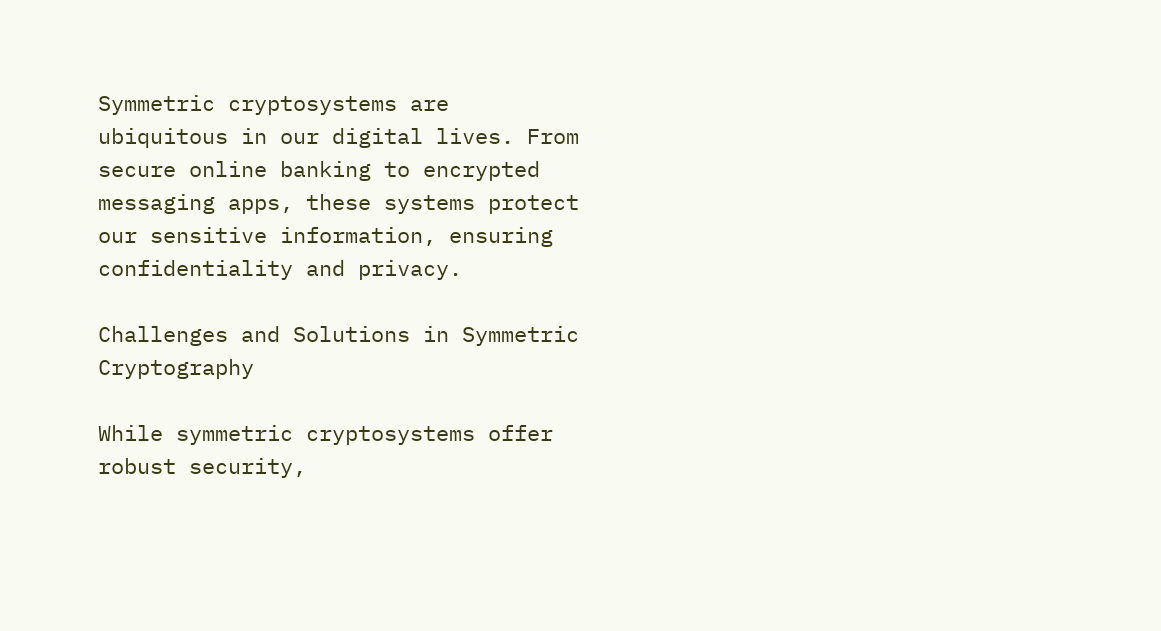Symmetric cryptosystems are ubiquitous in our digital lives. From secure online banking to encrypted messaging apps, these systems protect our sensitive information, ensuring confidentiality and privacy.

Challenges and Solutions in Symmetric Cryptography

While symmetric cryptosystems offer robust security,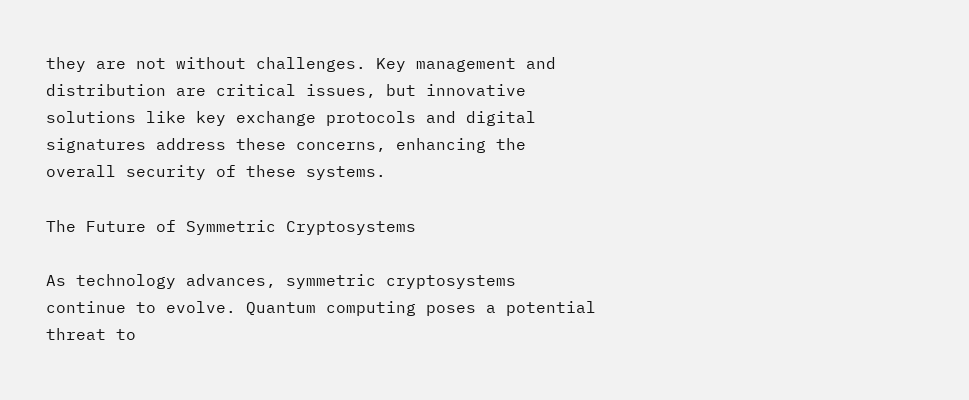they are not without challenges. Key management and distribution are critical issues, but innovative solutions like key exchange protocols and digital signatures address these concerns, enhancing the overall security of these systems.

The Future of Symmetric Cryptosystems

As technology advances, symmetric cryptosystems continue to evolve. Quantum computing poses a potential threat to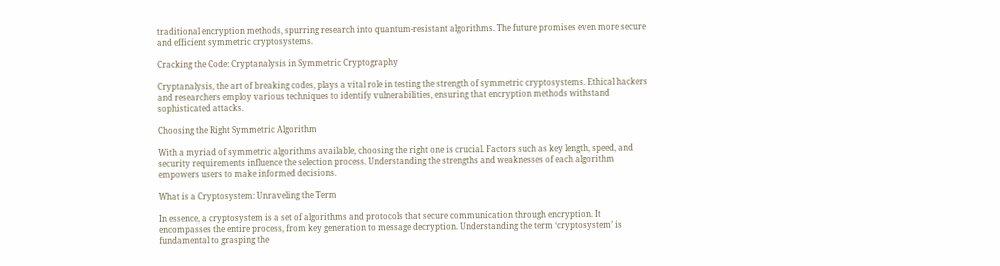traditional encryption methods, spurring research into quantum-resistant algorithms. The future promises even more secure and efficient symmetric cryptosystems.

Cracking the Code: Cryptanalysis in Symmetric Cryptography

Cryptanalysis, the art of breaking codes, plays a vital role in testing the strength of symmetric cryptosystems. Ethical hackers and researchers employ various techniques to identify vulnerabilities, ensuring that encryption methods withstand sophisticated attacks.

Choosing the Right Symmetric Algorithm

With a myriad of symmetric algorithms available, choosing the right one is crucial. Factors such as key length, speed, and security requirements influence the selection process. Understanding the strengths and weaknesses of each algorithm empowers users to make informed decisions.

What is a Cryptosystem: Unraveling the Term

In essence, a cryptosystem is a set of algorithms and protocols that secure communication through encryption. It encompasses the entire process, from key generation to message decryption. Understanding the term ‘cryptosystem’ is fundamental to grasping the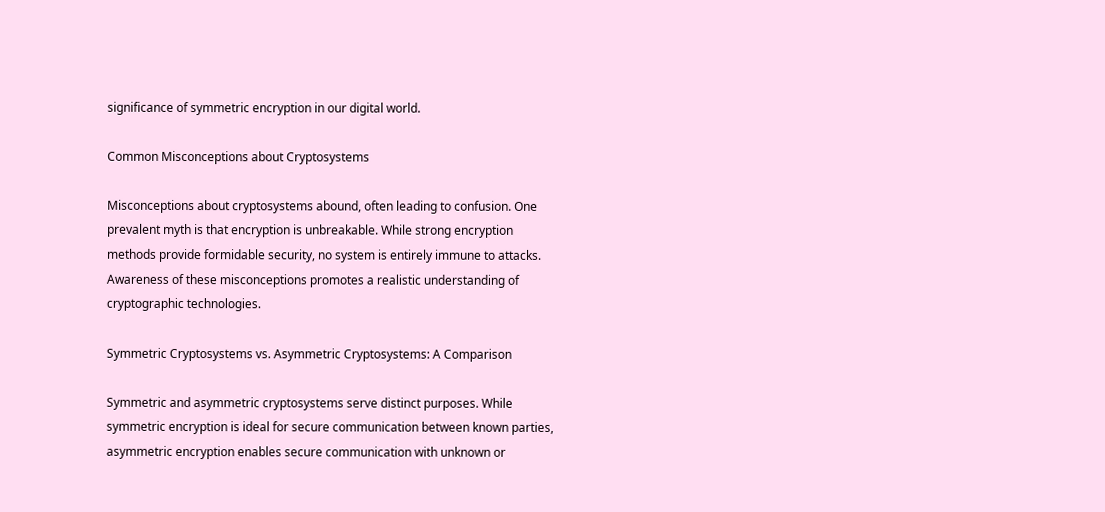significance of symmetric encryption in our digital world.

Common Misconceptions about Cryptosystems

Misconceptions about cryptosystems abound, often leading to confusion. One prevalent myth is that encryption is unbreakable. While strong encryption methods provide formidable security, no system is entirely immune to attacks. Awareness of these misconceptions promotes a realistic understanding of cryptographic technologies.

Symmetric Cryptosystems vs. Asymmetric Cryptosystems: A Comparison

Symmetric and asymmetric cryptosystems serve distinct purposes. While symmetric encryption is ideal for secure communication between known parties, asymmetric encryption enables secure communication with unknown or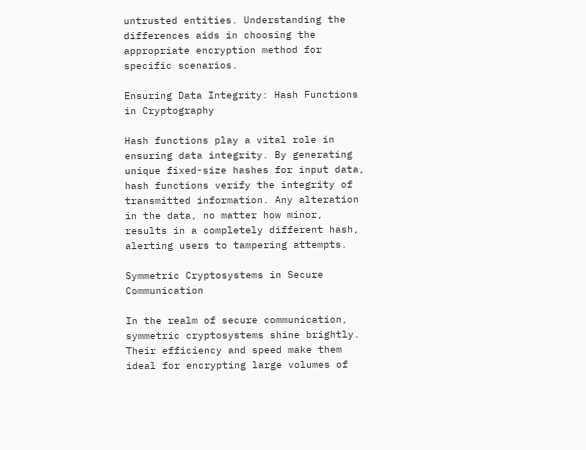untrusted entities. Understanding the differences aids in choosing the appropriate encryption method for specific scenarios.

Ensuring Data Integrity: Hash Functions in Cryptography

Hash functions play a vital role in ensuring data integrity. By generating unique fixed-size hashes for input data, hash functions verify the integrity of transmitted information. Any alteration in the data, no matter how minor, results in a completely different hash, alerting users to tampering attempts.

Symmetric Cryptosystems in Secure Communication

In the realm of secure communication, symmetric cryptosystems shine brightly. Their efficiency and speed make them ideal for encrypting large volumes of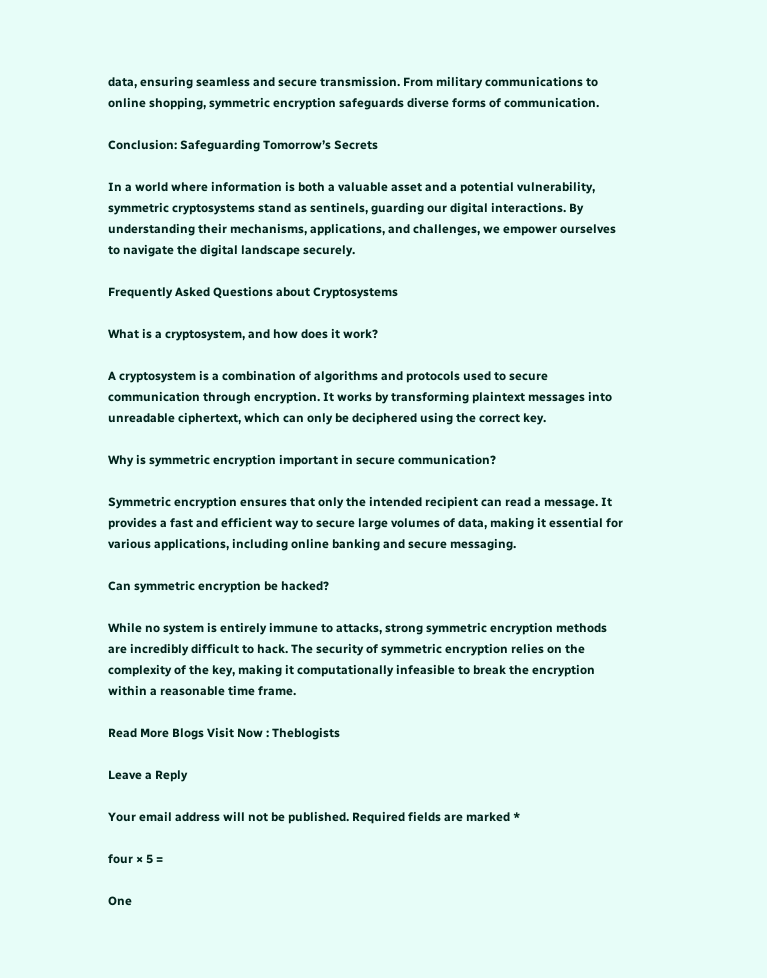data, ensuring seamless and secure transmission. From military communications to online shopping, symmetric encryption safeguards diverse forms of communication.

Conclusion: Safeguarding Tomorrow’s Secrets

In a world where information is both a valuable asset and a potential vulnerability, symmetric cryptosystems stand as sentinels, guarding our digital interactions. By understanding their mechanisms, applications, and challenges, we empower ourselves to navigate the digital landscape securely.

Frequently Asked Questions about Cryptosystems

What is a cryptosystem, and how does it work?

A cryptosystem is a combination of algorithms and protocols used to secure communication through encryption. It works by transforming plaintext messages into unreadable ciphertext, which can only be deciphered using the correct key.

Why is symmetric encryption important in secure communication?

Symmetric encryption ensures that only the intended recipient can read a message. It provides a fast and efficient way to secure large volumes of data, making it essential for various applications, including online banking and secure messaging.

Can symmetric encryption be hacked?

While no system is entirely immune to attacks, strong symmetric encryption methods are incredibly difficult to hack. The security of symmetric encryption relies on the complexity of the key, making it computationally infeasible to break the encryption within a reasonable time frame.

Read More Blogs Visit Now : Theblogists

Leave a Reply

Your email address will not be published. Required fields are marked *

four × 5 =

One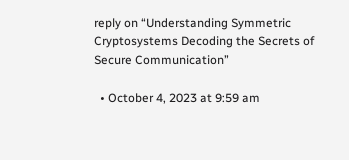reply on “Understanding Symmetric Cryptosystems Decoding the Secrets of Secure Communication”

  • October 4, 2023 at 9:59 am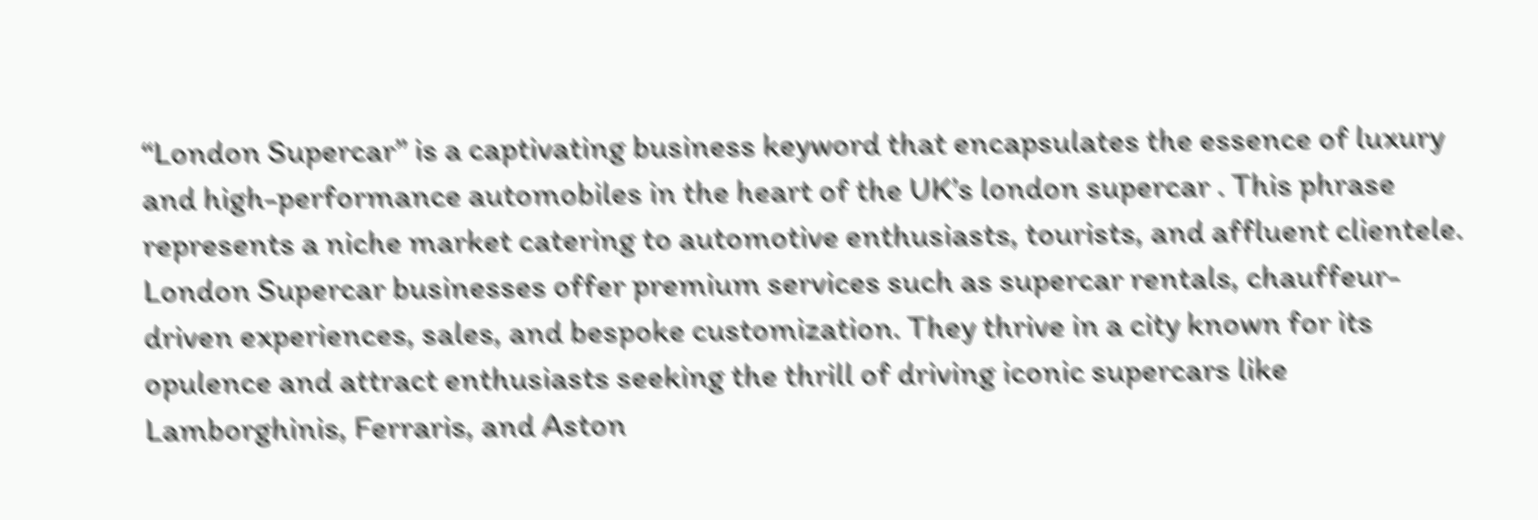“London Supercar” is a captivating business keyword that encapsulates the essence of luxury and high-performance automobiles in the heart of the UK’s london supercar . This phrase represents a niche market catering to automotive enthusiasts, tourists, and affluent clientele. London Supercar businesses offer premium services such as supercar rentals, chauffeur-driven experiences, sales, and bespoke customization. They thrive in a city known for its opulence and attract enthusiasts seeking the thrill of driving iconic supercars like Lamborghinis, Ferraris, and Aston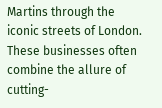Martins through the iconic streets of London. These businesses often combine the allure of cutting-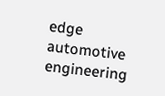edge automotive engineering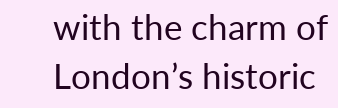with the charm of London’s historic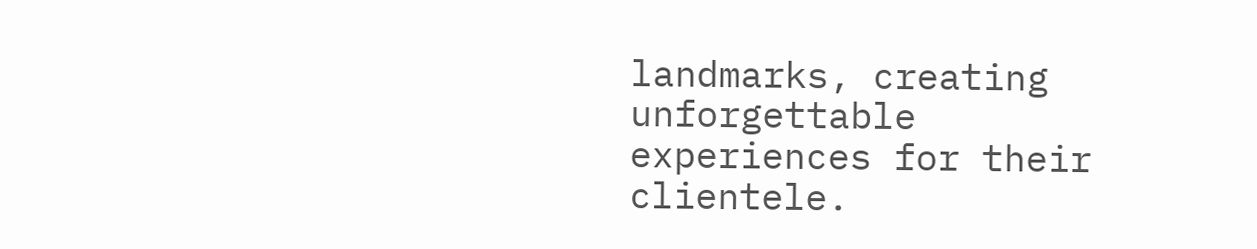landmarks, creating unforgettable experiences for their clientele.